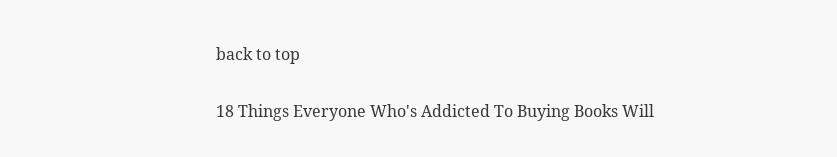back to top

18 Things Everyone Who's Addicted To Buying Books Will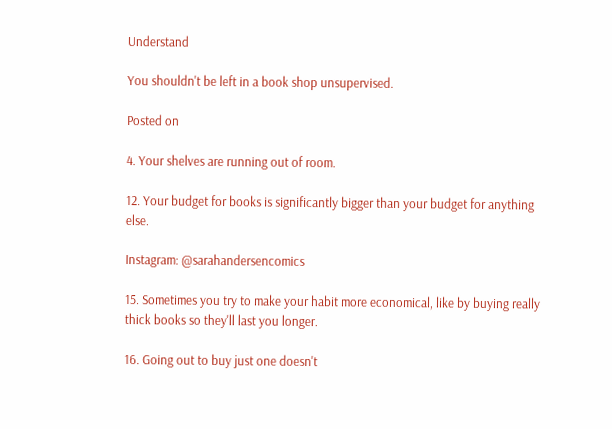Understand

You shouldn't be left in a book shop unsupervised.

Posted on

4. Your shelves are running out of room.

12. Your budget for books is significantly bigger than your budget for anything else.

Instagram: @sarahandersencomics

15. Sometimes you try to make your habit more economical, like by buying really thick books so they'll last you longer.

16. Going out to buy just one doesn't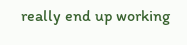really end up working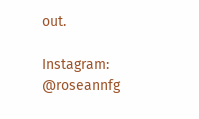out.

Instagram: @roseannfg